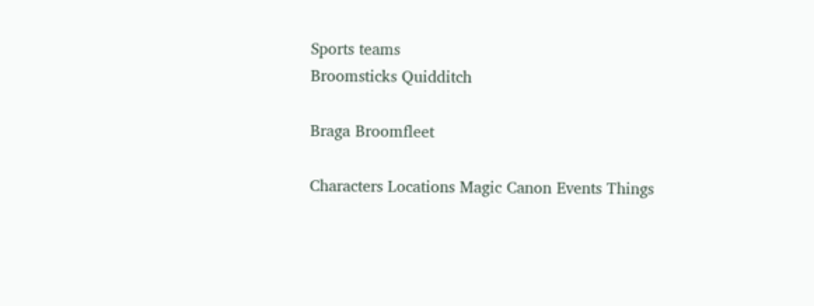Sports teams
Broomsticks Quidditch

Braga Broomfleet

Characters Locations Magic Canon Events Things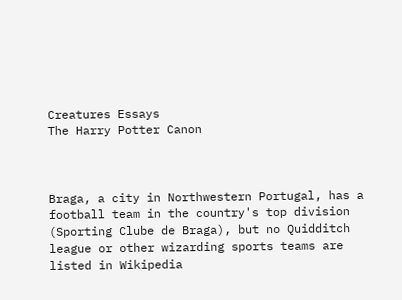Creatures Essays
The Harry Potter Canon



Braga, a city in Northwestern Portugal, has a football team in the country's top division (Sporting Clube de Braga), but no Quidditch league or other wizarding sports teams are listed in Wikipedia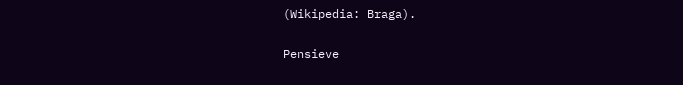(Wikipedia: Braga).

Pensieve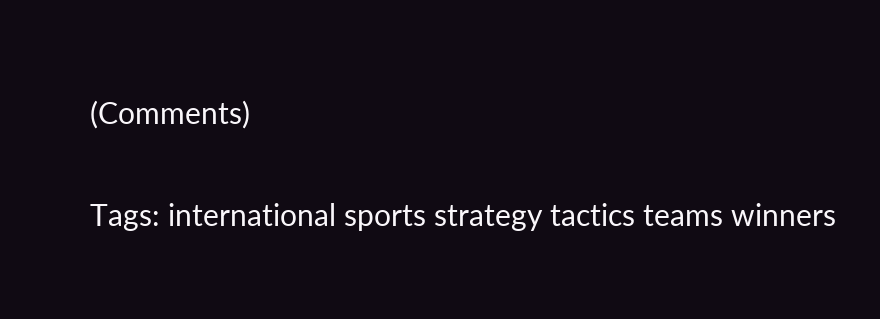(Comments)

Tags: international sports strategy tactics teams winners